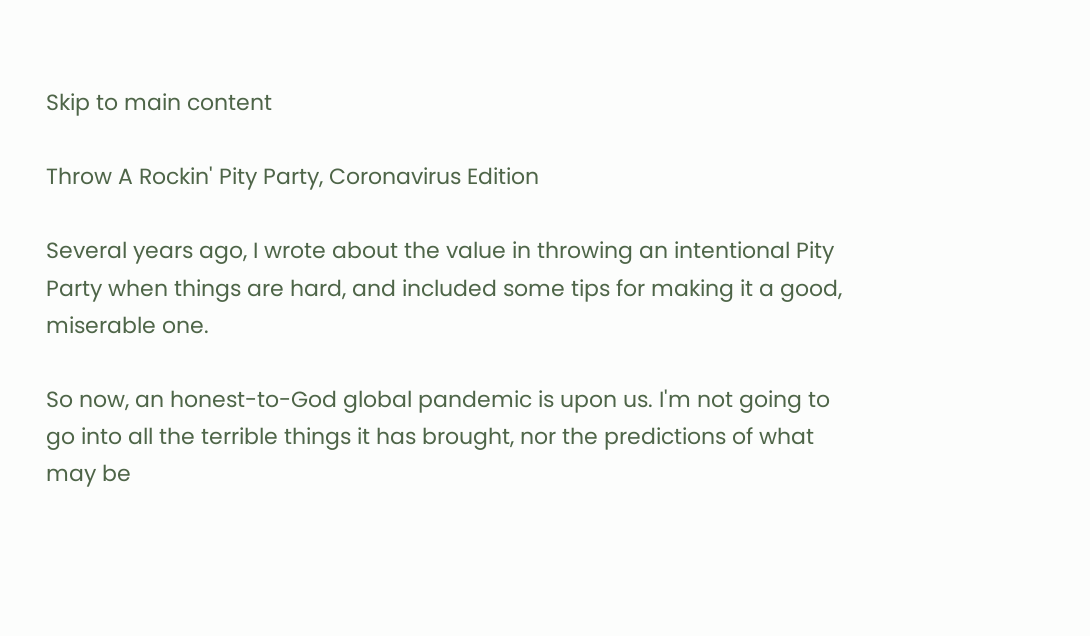Skip to main content

Throw A Rockin' Pity Party, Coronavirus Edition

Several years ago, I wrote about the value in throwing an intentional Pity Party when things are hard, and included some tips for making it a good, miserable one.

So now, an honest-to-God global pandemic is upon us. I'm not going to go into all the terrible things it has brought, nor the predictions of what may be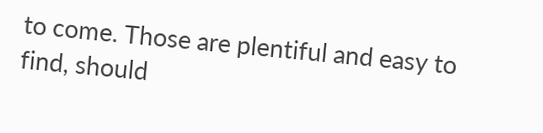to come. Those are plentiful and easy to find, should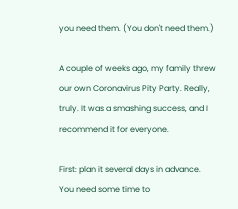you need them. (You don't need them.)

A couple of weeks ago, my family threw our own Coronavirus Pity Party. Really, truly. It was a smashing success, and I recommend it for everyone.

First: plan it several days in advance. You need some time to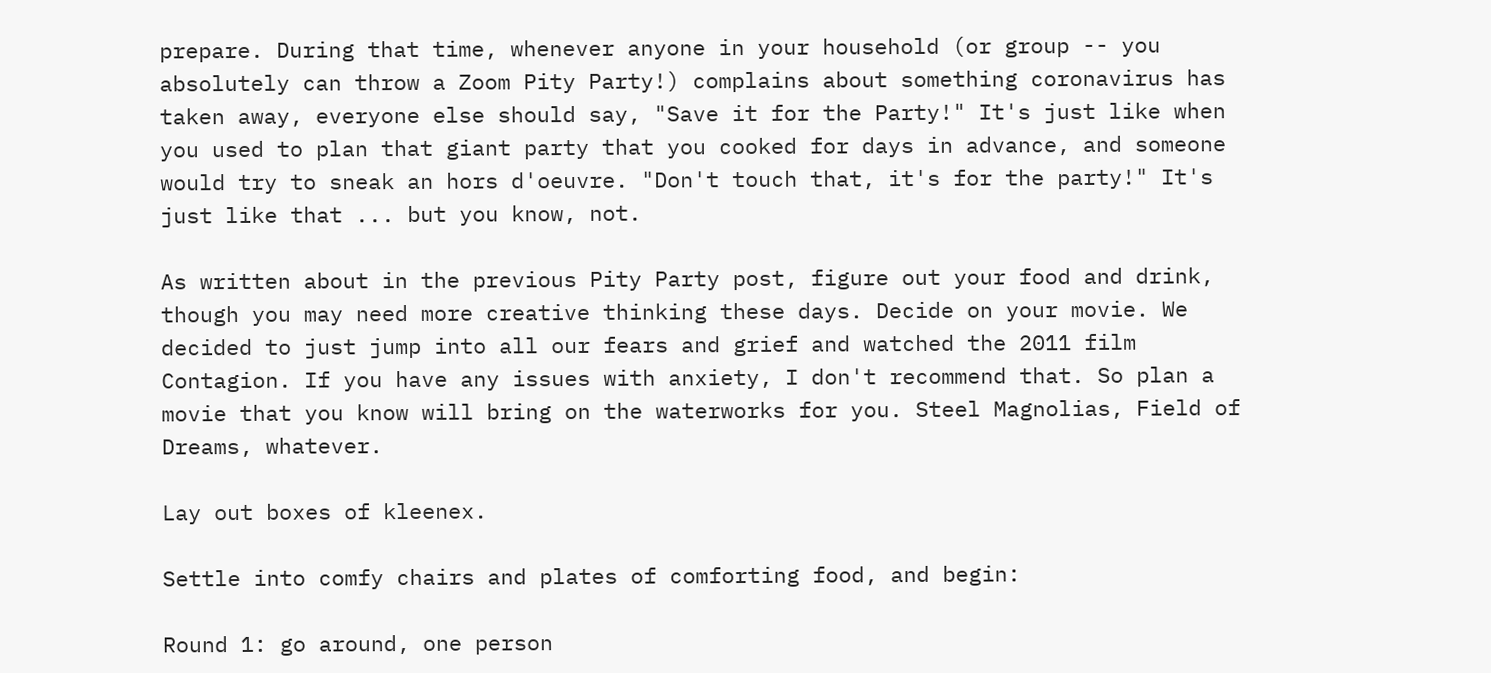prepare. During that time, whenever anyone in your household (or group -- you absolutely can throw a Zoom Pity Party!) complains about something coronavirus has taken away, everyone else should say, "Save it for the Party!" It's just like when you used to plan that giant party that you cooked for days in advance, and someone would try to sneak an hors d'oeuvre. "Don't touch that, it's for the party!" It's just like that ... but you know, not.

As written about in the previous Pity Party post, figure out your food and drink, though you may need more creative thinking these days. Decide on your movie. We decided to just jump into all our fears and grief and watched the 2011 film Contagion. If you have any issues with anxiety, I don't recommend that. So plan a movie that you know will bring on the waterworks for you. Steel Magnolias, Field of Dreams, whatever.

Lay out boxes of kleenex.

Settle into comfy chairs and plates of comforting food, and begin:

Round 1: go around, one person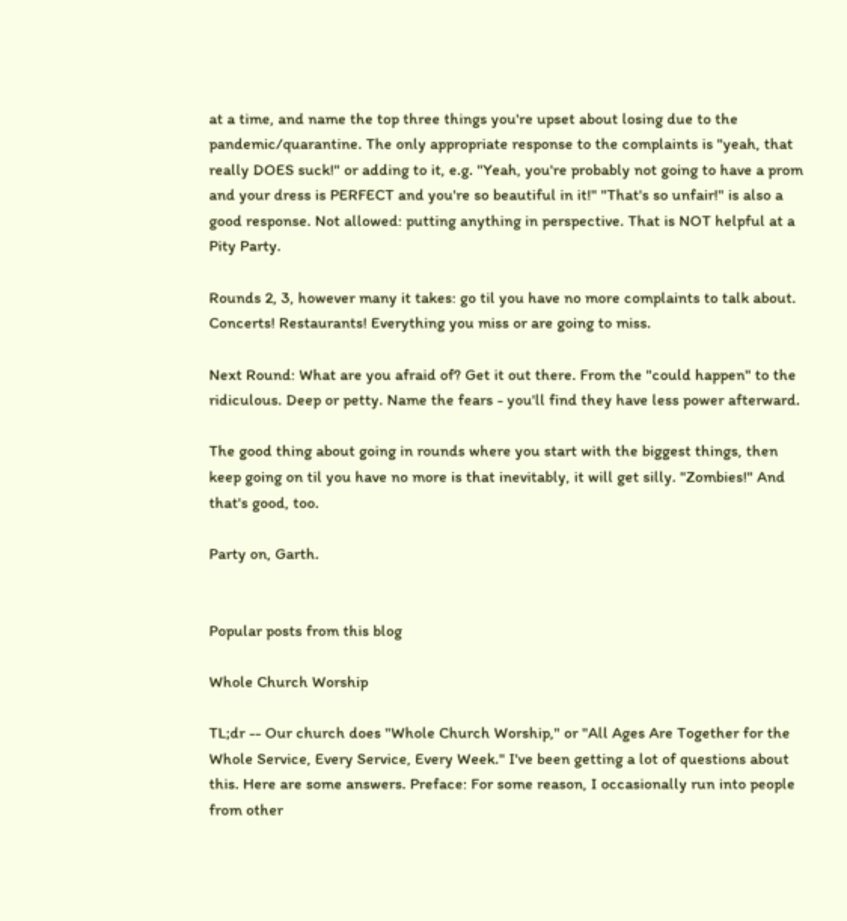at a time, and name the top three things you're upset about losing due to the pandemic/quarantine. The only appropriate response to the complaints is "yeah, that really DOES suck!" or adding to it, e.g. "Yeah, you're probably not going to have a prom and your dress is PERFECT and you're so beautiful in it!" "That's so unfair!" is also a good response. Not allowed: putting anything in perspective. That is NOT helpful at a Pity Party.

Rounds 2, 3, however many it takes: go til you have no more complaints to talk about. Concerts! Restaurants! Everything you miss or are going to miss.

Next Round: What are you afraid of? Get it out there. From the "could happen" to the ridiculous. Deep or petty. Name the fears - you'll find they have less power afterward.

The good thing about going in rounds where you start with the biggest things, then keep going on til you have no more is that inevitably, it will get silly. "Zombies!" And that's good, too.

Party on, Garth.


Popular posts from this blog

Whole Church Worship

TL;dr -- Our church does "Whole Church Worship," or "All Ages Are Together for the Whole Service, Every Service, Every Week." I've been getting a lot of questions about this. Here are some answers. Preface: For some reason, I occasionally run into people from other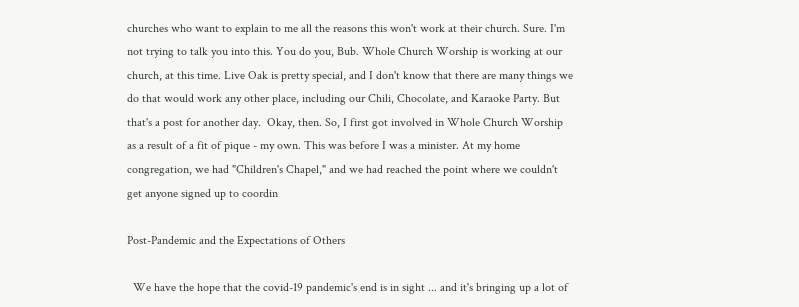churches who want to explain to me all the reasons this won't work at their church. Sure. I'm not trying to talk you into this. You do you, Bub. Whole Church Worship is working at our church, at this time. Live Oak is pretty special, and I don't know that there are many things we do that would work any other place, including our Chili, Chocolate, and Karaoke Party. But that's a post for another day.  Okay, then. So, I first got involved in Whole Church Worship as a result of a fit of pique - my own. This was before I was a minister. At my home congregation, we had "Children's Chapel," and we had reached the point where we couldn't get anyone signed up to coordin

Post-Pandemic and the Expectations of Others

  We have the hope that the covid-19 pandemic's end is in sight ... and it's bringing up a lot of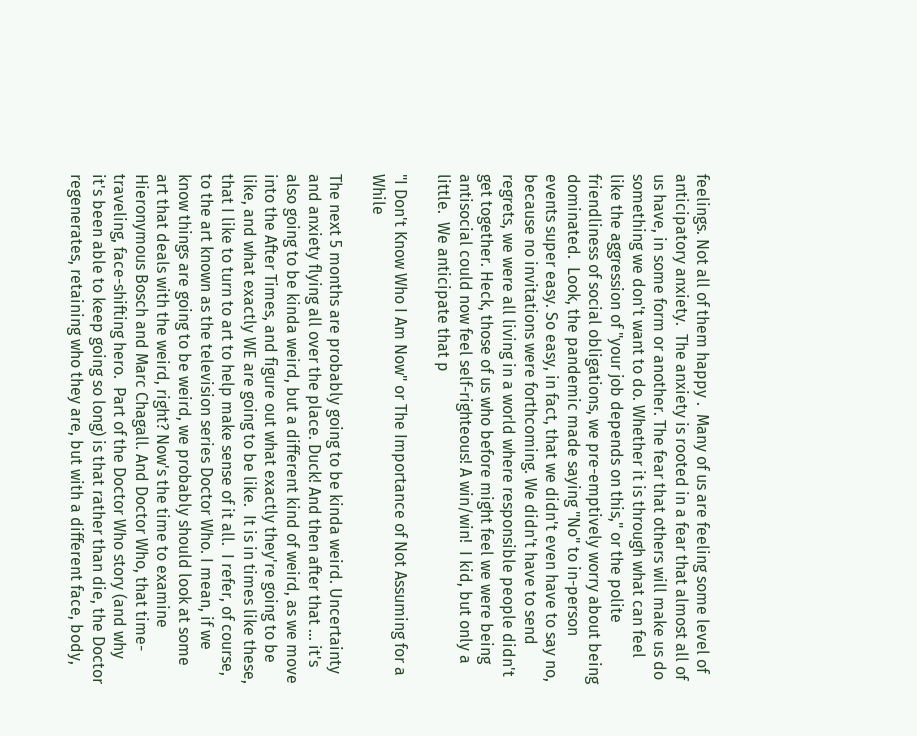feelings. Not all of them happy .  Many of us are feeling some level of anticipatory anxiety.  The anxiety is rooted in a fear that almost all of us have, in some form or another. The fear that others will make us do something we don't want to do. Whether it is through what can feel like the aggression of "your job depends on this," or the polite friendliness of social obligations, we pre-emptively worry about being dominated.  Look, the pandemic made saying "No" to in-person events super easy. So easy, in fact, that we didn't even have to say no, because no invitations were forthcoming. We didn't have to send regrets, we were all living in a world where responsible people didn't get together. Heck, those of us who before might feel we were being antisocial could now feel self-righteous! A win/win!  I kid, but only a little.  We anticipate that p

"I Don't Know Who I Am Now" or The Importance of Not Assuming for a While

The next 5 months are probably going to be kinda weird. Uncertainty and anxiety flying all over the place. Duck! And then after that ... it's also going to be kinda weird, but a different kind of weird, as we move into the After Times, and figure out what exactly they're going to be like, and what exactly WE are going to be like.  It is in times like these, that I like to turn to art to help make sense of it all.  I refer, of course, to the art known as the television series Doctor Who. I mean, if we know things are going to be weird, we probably should look at some art that deals with the weird, right? Now's the time to examine Hieronymous Bosch and Marc Chagall. And Doctor Who, that time-traveling, face-shifting hero.  Part of the Doctor Who story (and why it's been able to keep going so long) is that rather than die, the Doctor regenerates, retaining who they are, but with a different face, body,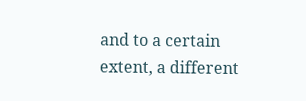and to a certain extent, a different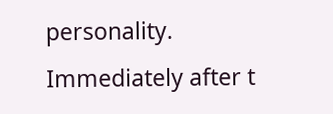personality.  Immediately after t